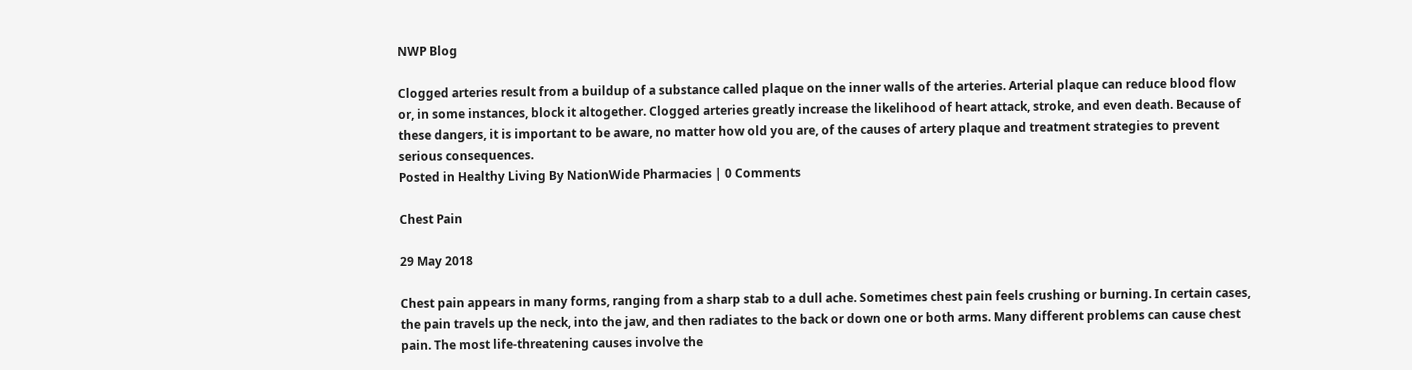NWP Blog

Clogged arteries result from a buildup of a substance called plaque on the inner walls of the arteries. Arterial plaque can reduce blood flow or, in some instances, block it altogether. Clogged arteries greatly increase the likelihood of heart attack, stroke, and even death. Because of these dangers, it is important to be aware, no matter how old you are, of the causes of artery plaque and treatment strategies to prevent serious consequences.
Posted in Healthy Living By NationWide Pharmacies | 0 Comments

Chest Pain

29 May 2018

Chest pain appears in many forms, ranging from a sharp stab to a dull ache. Sometimes chest pain feels crushing or burning. In certain cases, the pain travels up the neck, into the jaw, and then radiates to the back or down one or both arms. Many different problems can cause chest pain. The most life-threatening causes involve the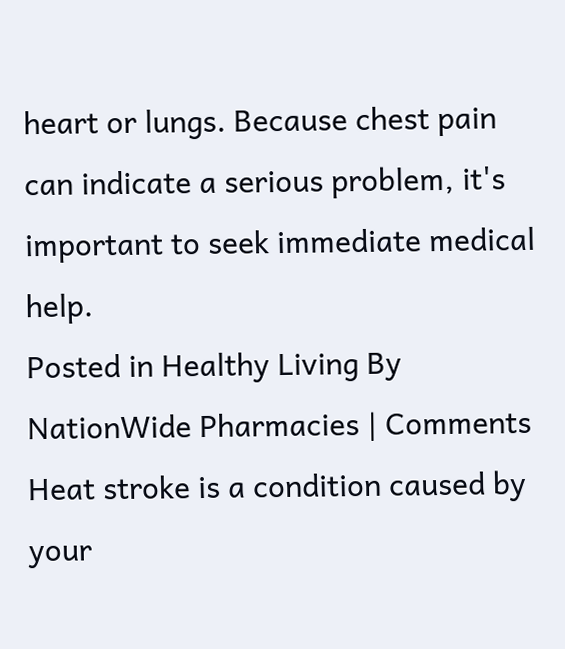heart or lungs. Because chest pain can indicate a serious problem, it's important to seek immediate medical help.
Posted in Healthy Living By NationWide Pharmacies | Comments
Heat stroke is a condition caused by your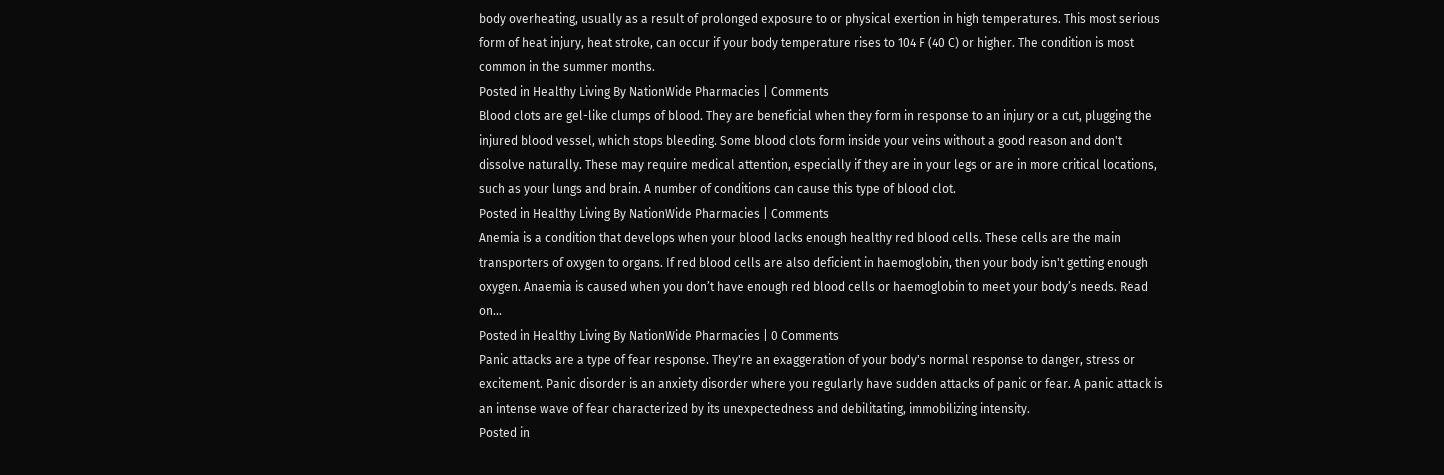body overheating, usually as a result of prolonged exposure to or physical exertion in high temperatures. This most serious form of heat injury, heat stroke, can occur if your body temperature rises to 104 F (40 C) or higher. The condition is most common in the summer months.
Posted in Healthy Living By NationWide Pharmacies | Comments
Blood clots are gel-like clumps of blood. They are beneficial when they form in response to an injury or a cut, plugging the injured blood vessel, which stops bleeding. Some blood clots form inside your veins without a good reason and don't dissolve naturally. These may require medical attention, especially if they are in your legs or are in more critical locations, such as your lungs and brain. A number of conditions can cause this type of blood clot.
Posted in Healthy Living By NationWide Pharmacies | Comments
Anemia is a condition that develops when your blood lacks enough healthy red blood cells. These cells are the main transporters of oxygen to organs. If red blood cells are also deficient in haemoglobin, then your body isn't getting enough oxygen. Anaemia is caused when you don’t have enough red blood cells or haemoglobin to meet your body’s needs. Read on...
Posted in Healthy Living By NationWide Pharmacies | 0 Comments
Panic attacks are a type of fear response. They're an exaggeration of your body's normal response to danger, stress or excitement. Panic disorder is an anxiety disorder where you regularly have sudden attacks of panic or fear. A panic attack is an intense wave of fear characterized by its unexpectedness and debilitating, immobilizing intensity.
Posted in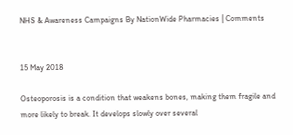NHS & Awareness Campaigns By NationWide Pharmacies | Comments


15 May 2018

Osteoporosis is a condition that weakens bones, making them fragile and more likely to break. It develops slowly over several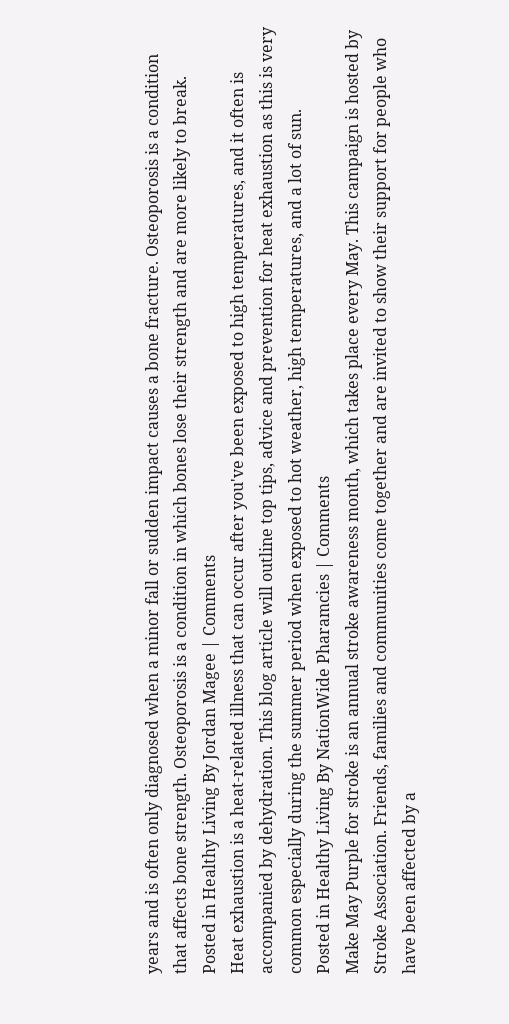years and is often only diagnosed when a minor fall or sudden impact causes a bone fracture. Osteoporosis is a condition that affects bone strength. Osteoporosis is a condition in which bones lose their strength and are more likely to break.
Posted in Healthy Living By Jordan Magee | Comments
Heat exhaustion is a heat-related illness that can occur after you've been exposed to high temperatures, and it often is accompanied by dehydration. This blog article will outline top tips, advice and prevention for heat exhaustion as this is very common especially during the summer period when exposed to hot weather, high temperatures, and a lot of sun.
Posted in Healthy Living By NationWide Pharamcies | Comments
Make May Purple for stroke is an annual stroke awareness month, which takes place every May. This campaign is hosted by Stroke Association. Friends, families and communities come together and are invited to show their support for people who have been affected by a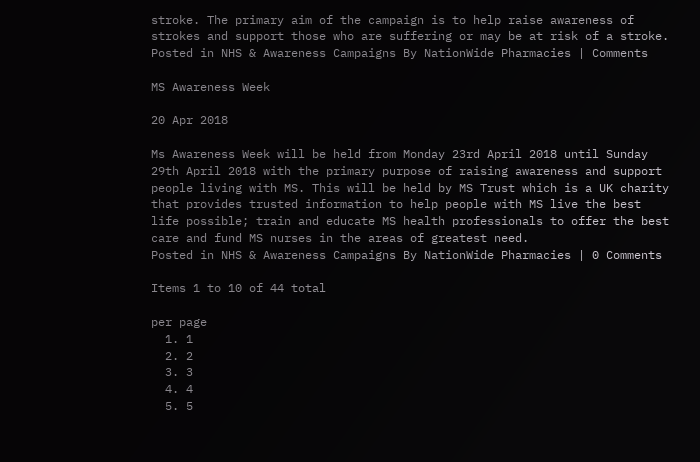stroke. The primary aim of the campaign is to help raise awareness of strokes and support those who are suffering or may be at risk of a stroke.
Posted in NHS & Awareness Campaigns By NationWide Pharmacies | Comments

MS Awareness Week

20 Apr 2018

Ms Awareness Week will be held from Monday 23rd April 2018 until Sunday 29th April 2018 with the primary purpose of raising awareness and support people living with MS. This will be held by MS Trust which is a UK charity that provides trusted information to help people with MS live the best life possible; train and educate MS health professionals to offer the best care and fund MS nurses in the areas of greatest need.
Posted in NHS & Awareness Campaigns By NationWide Pharmacies | 0 Comments

Items 1 to 10 of 44 total

per page
  1. 1
  2. 2
  3. 3
  4. 4
  5. 5